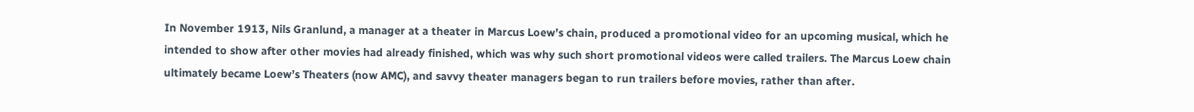In November 1913, Nils Granlund, a manager at a theater in Marcus Loew’s chain, produced a promotional video for an upcoming musical, which he intended to show after other movies had already finished, which was why such short promotional videos were called trailers. The Marcus Loew chain ultimately became Loew’s Theaters (now AMC), and savvy theater managers began to run trailers before movies, rather than after.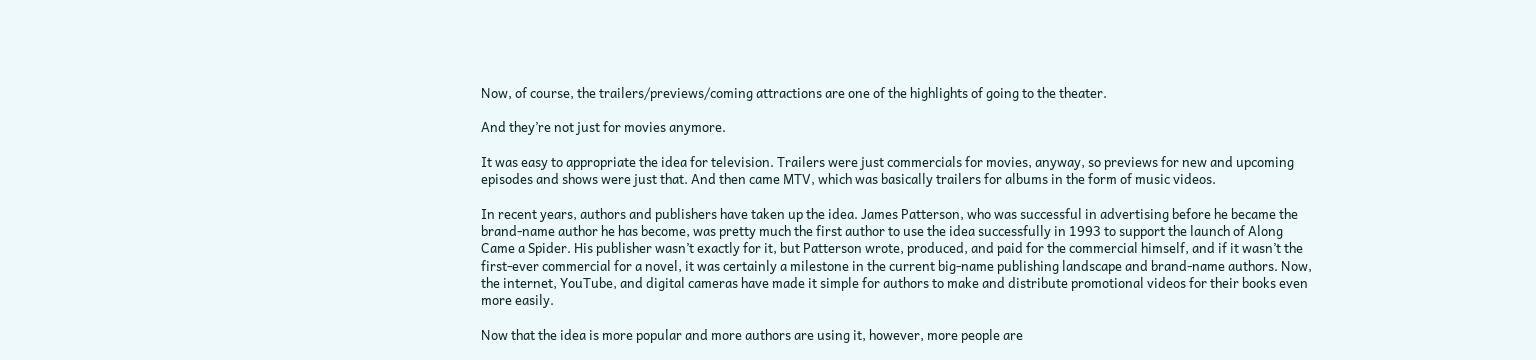Now, of course, the trailers/previews/coming attractions are one of the highlights of going to the theater.

And they’re not just for movies anymore.

It was easy to appropriate the idea for television. Trailers were just commercials for movies, anyway, so previews for new and upcoming episodes and shows were just that. And then came MTV, which was basically trailers for albums in the form of music videos.

In recent years, authors and publishers have taken up the idea. James Patterson, who was successful in advertising before he became the brand-name author he has become, was pretty much the first author to use the idea successfully in 1993 to support the launch of Along Came a Spider. His publisher wasn’t exactly for it, but Patterson wrote, produced, and paid for the commercial himself, and if it wasn’t the first-ever commercial for a novel, it was certainly a milestone in the current big-name publishing landscape and brand-name authors. Now, the internet, YouTube, and digital cameras have made it simple for authors to make and distribute promotional videos for their books even more easily.

Now that the idea is more popular and more authors are using it, however, more people are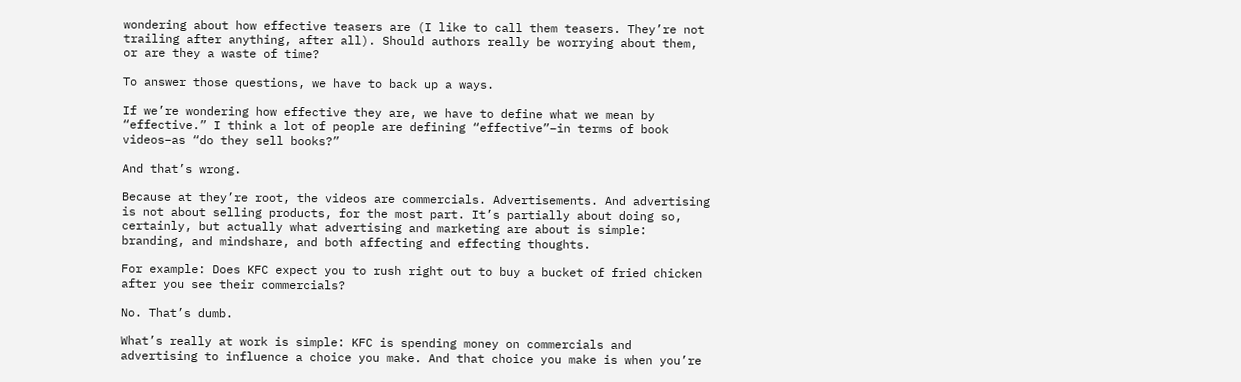wondering about how effective teasers are (I like to call them teasers. They’re not trailing after anything, after all). Should authors really be worrying about them, or are they a waste of time?

To answer those questions, we have to back up a ways.

If we’re wondering how effective they are, we have to define what we mean by “effective.” I think a lot of people are defining “effective”–in terms of book videos–as “do they sell books?”

And that’s wrong.

Because at they’re root, the videos are commercials. Advertisements. And advertising is not about selling products, for the most part. It’s partially about doing so, certainly, but actually what advertising and marketing are about is simple: branding, and mindshare, and both affecting and effecting thoughts.

For example: Does KFC expect you to rush right out to buy a bucket of fried chicken after you see their commercials?

No. That’s dumb.

What’s really at work is simple: KFC is spending money on commercials and advertising to influence a choice you make. And that choice you make is when you’re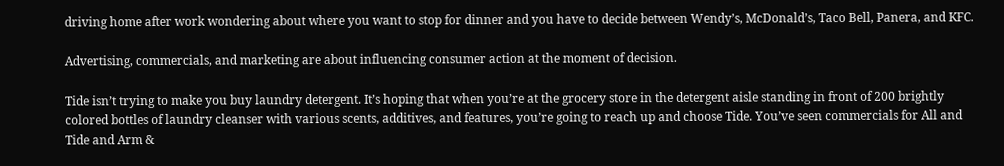driving home after work wondering about where you want to stop for dinner and you have to decide between Wendy’s, McDonald’s, Taco Bell, Panera, and KFC.

Advertising, commercials, and marketing are about influencing consumer action at the moment of decision.

Tide isn’t trying to make you buy laundry detergent. It’s hoping that when you’re at the grocery store in the detergent aisle standing in front of 200 brightly colored bottles of laundry cleanser with various scents, additives, and features, you’re going to reach up and choose Tide. You’ve seen commercials for All and Tide and Arm &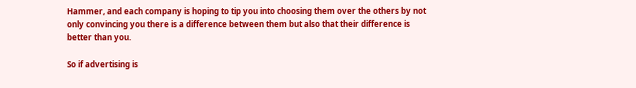Hammer, and each company is hoping to tip you into choosing them over the others by not only convincing you there is a difference between them but also that their difference is better than you.

So if advertising is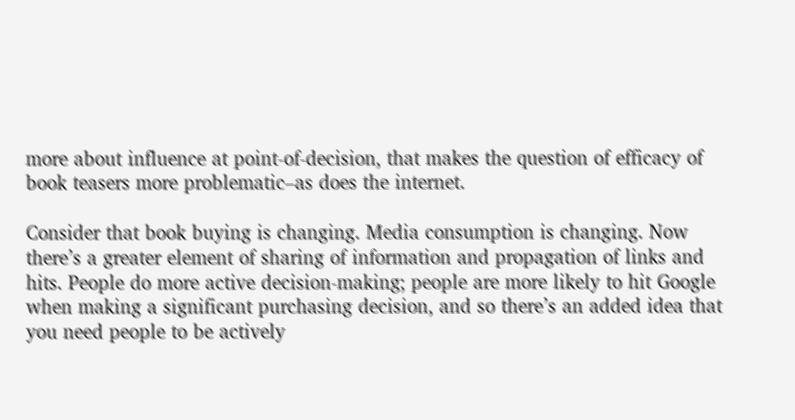more about influence at point-of-decision, that makes the question of efficacy of book teasers more problematic–as does the internet.

Consider that book buying is changing. Media consumption is changing. Now there’s a greater element of sharing of information and propagation of links and hits. People do more active decision-making; people are more likely to hit Google when making a significant purchasing decision, and so there’s an added idea that you need people to be actively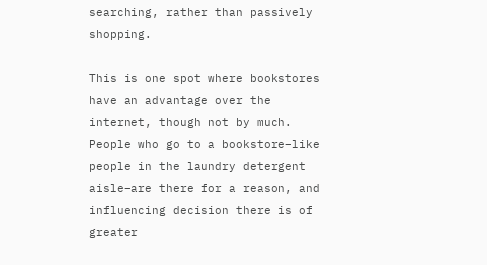searching, rather than passively shopping.

This is one spot where bookstores have an advantage over the internet, though not by much. People who go to a bookstore–like people in the laundry detergent aisle–are there for a reason, and influencing decision there is of greater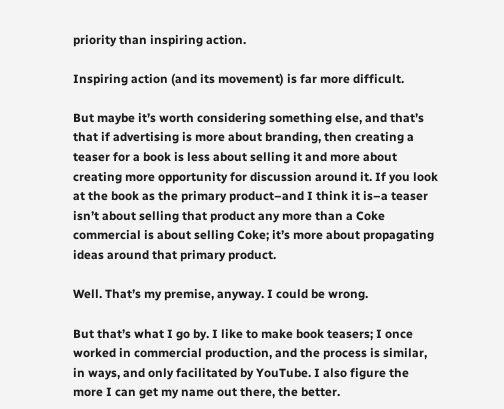priority than inspiring action.

Inspiring action (and its movement) is far more difficult.

But maybe it’s worth considering something else, and that’s that if advertising is more about branding, then creating a teaser for a book is less about selling it and more about creating more opportunity for discussion around it. If you look at the book as the primary product–and I think it is–a teaser isn’t about selling that product any more than a Coke commercial is about selling Coke; it’s more about propagating ideas around that primary product.

Well. That’s my premise, anyway. I could be wrong.

But that’s what I go by. I like to make book teasers; I once worked in commercial production, and the process is similar, in ways, and only facilitated by YouTube. I also figure the more I can get my name out there, the better.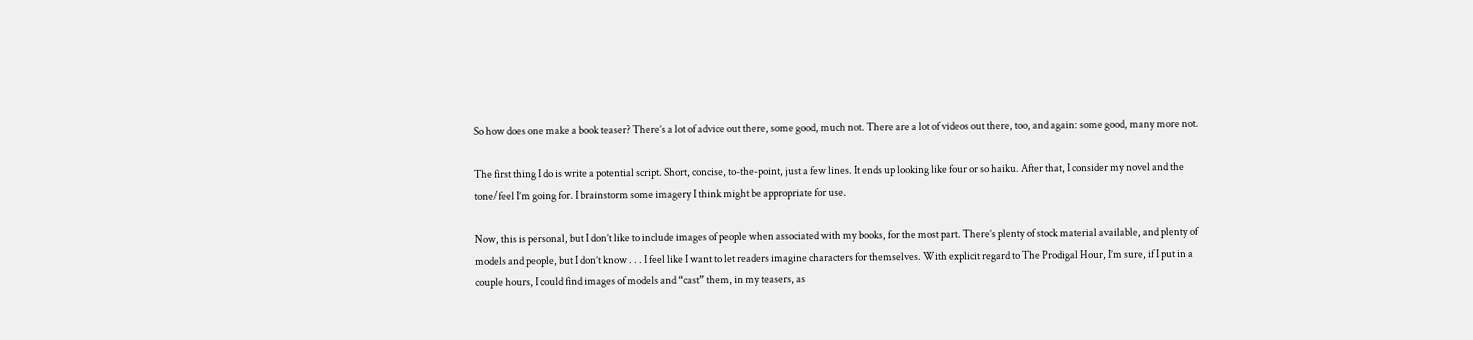So how does one make a book teaser? There’s a lot of advice out there, some good, much not. There are a lot of videos out there, too, and again: some good, many more not.

The first thing I do is write a potential script. Short, concise, to-the-point, just a few lines. It ends up looking like four or so haiku. After that, I consider my novel and the tone/feel I’m going for. I brainstorm some imagery I think might be appropriate for use.

Now, this is personal, but I don’t like to include images of people when associated with my books, for the most part. There’s plenty of stock material available, and plenty of models and people, but I don’t know . . . I feel like I want to let readers imagine characters for themselves. With explicit regard to The Prodigal Hour, I’m sure, if I put in a couple hours, I could find images of models and “cast” them, in my teasers, as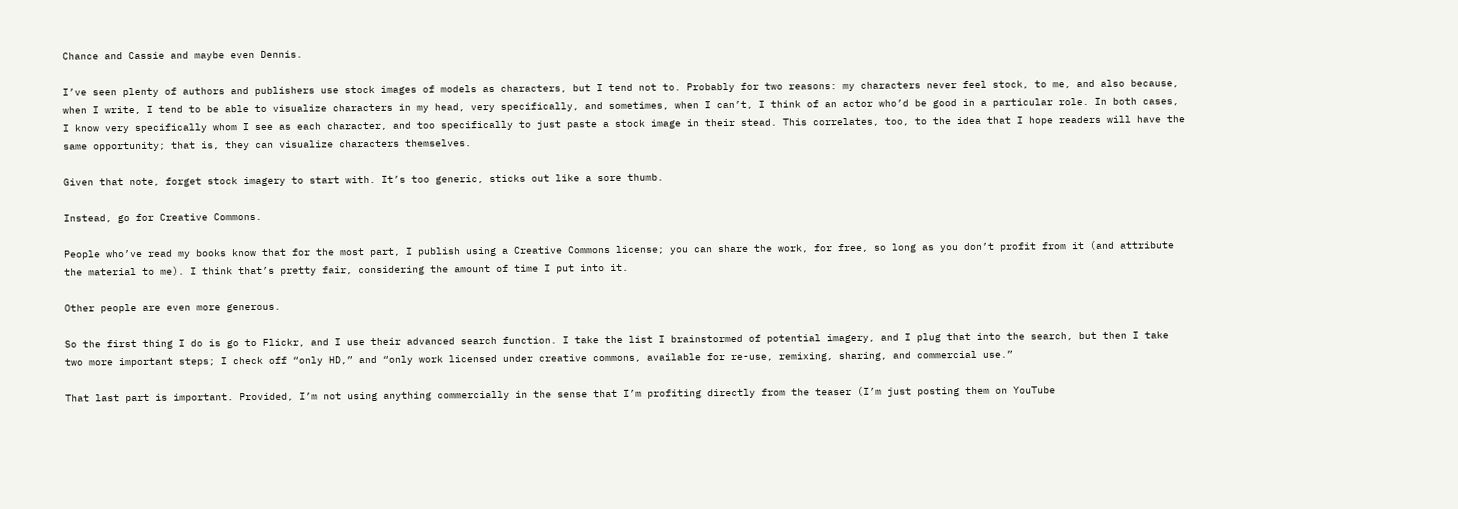Chance and Cassie and maybe even Dennis.

I’ve seen plenty of authors and publishers use stock images of models as characters, but I tend not to. Probably for two reasons: my characters never feel stock, to me, and also because, when I write, I tend to be able to visualize characters in my head, very specifically, and sometimes, when I can’t, I think of an actor who’d be good in a particular role. In both cases, I know very specifically whom I see as each character, and too specifically to just paste a stock image in their stead. This correlates, too, to the idea that I hope readers will have the same opportunity; that is, they can visualize characters themselves.

Given that note, forget stock imagery to start with. It’s too generic, sticks out like a sore thumb.

Instead, go for Creative Commons.

People who’ve read my books know that for the most part, I publish using a Creative Commons license; you can share the work, for free, so long as you don’t profit from it (and attribute the material to me). I think that’s pretty fair, considering the amount of time I put into it.

Other people are even more generous.

So the first thing I do is go to Flickr, and I use their advanced search function. I take the list I brainstormed of potential imagery, and I plug that into the search, but then I take two more important steps; I check off “only HD,” and “only work licensed under creative commons, available for re-use, remixing, sharing, and commercial use.”

That last part is important. Provided, I’m not using anything commercially in the sense that I’m profiting directly from the teaser (I’m just posting them on YouTube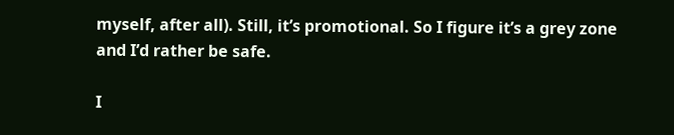myself, after all). Still, it’s promotional. So I figure it’s a grey zone and I’d rather be safe.

I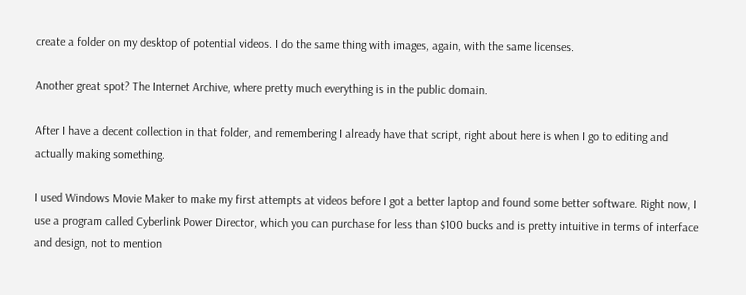create a folder on my desktop of potential videos. I do the same thing with images, again, with the same licenses.

Another great spot? The Internet Archive, where pretty much everything is in the public domain.

After I have a decent collection in that folder, and remembering I already have that script, right about here is when I go to editing and actually making something.

I used Windows Movie Maker to make my first attempts at videos before I got a better laptop and found some better software. Right now, I use a program called Cyberlink Power Director, which you can purchase for less than $100 bucks and is pretty intuitive in terms of interface and design, not to mention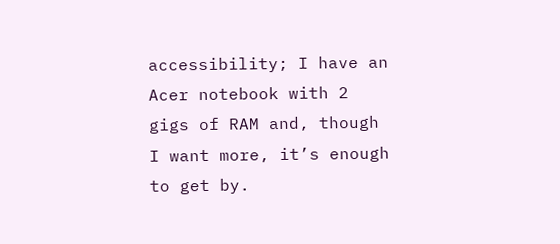accessibility; I have an Acer notebook with 2 gigs of RAM and, though I want more, it’s enough to get by.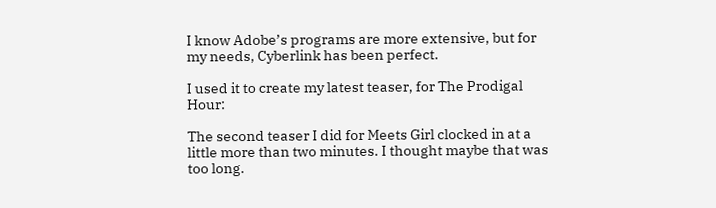I know Adobe’s programs are more extensive, but for my needs, Cyberlink has been perfect.

I used it to create my latest teaser, for The Prodigal Hour:

The second teaser I did for Meets Girl clocked in at a little more than two minutes. I thought maybe that was too long.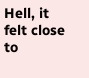Hell, it felt close to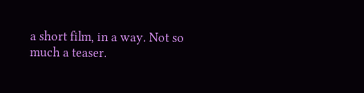a short film, in a way. Not so much a teaser.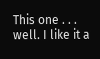This one . . . well. I like it a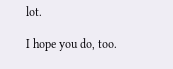lot.

I hope you do, too.